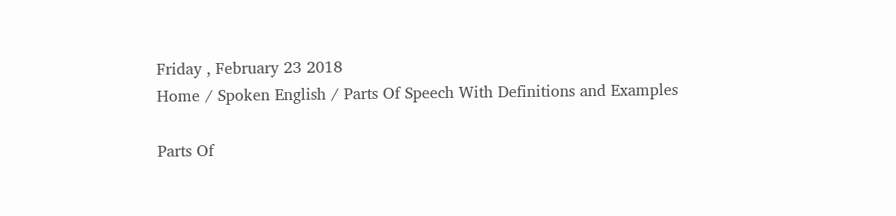Friday , February 23 2018
Home / Spoken English / Parts Of Speech With Definitions and Examples

Parts Of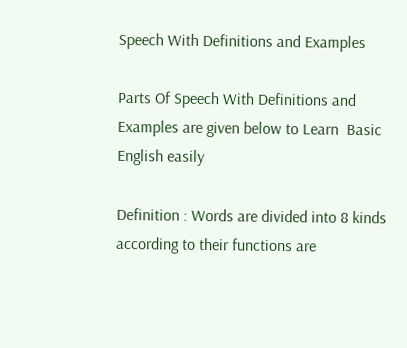Speech With Definitions and Examples

Parts Of Speech With Definitions and Examples are given below to Learn  Basic English easily

Definition : Words are divided into 8 kinds according to their functions are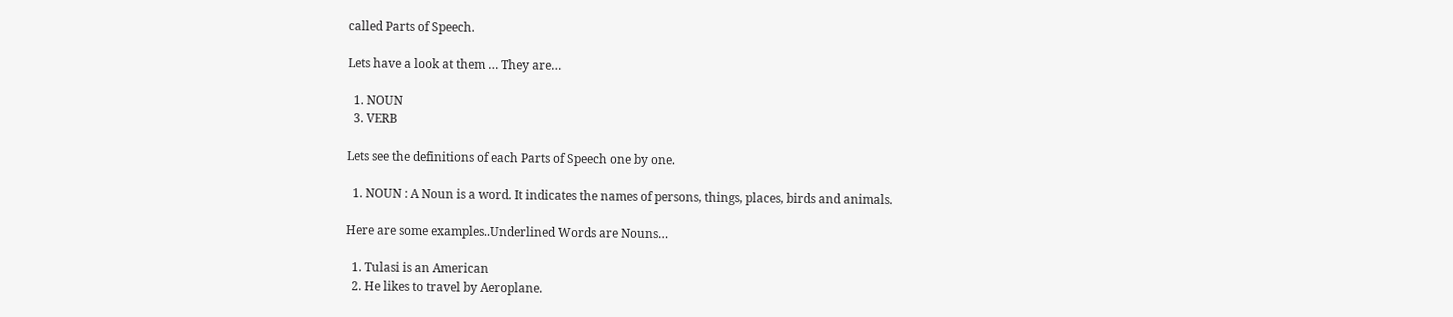called Parts of Speech.

Lets have a look at them … They are…

  1. NOUN
  3. VERB

Lets see the definitions of each Parts of Speech one by one.

  1. NOUN : A Noun is a word. It indicates the names of persons, things, places, birds and animals.

Here are some examples..Underlined Words are Nouns…

  1. Tulasi is an American
  2. He likes to travel by Aeroplane.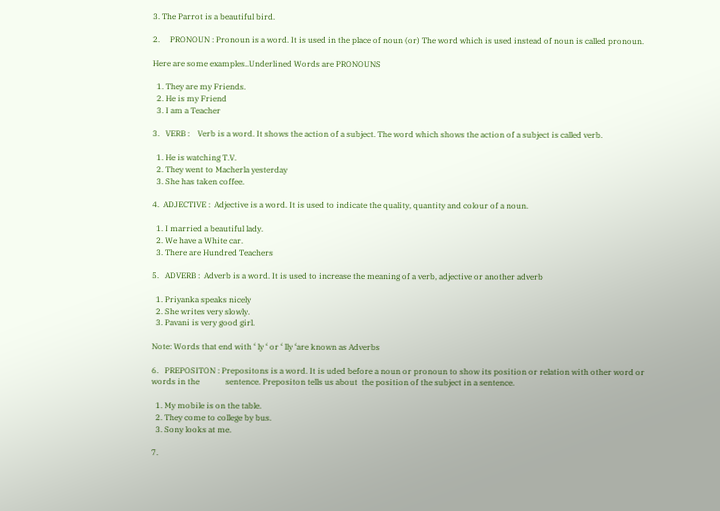3. The Parrot is a beautiful bird.

2.     PRONOUN : Pronoun is a word. It is used in the place of noun (or) The word which is used instead of noun is called pronoun.

Here are some examples..Underlined Words are PRONOUNS

  1. They are my Friends.
  2. He is my Friend
  3. I am a Teacher

3.   VERB :    Verb is a word. It shows the action of a subject. The word which shows the action of a subject is called verb.

  1. He is watching T.V.
  2. They went to Macherla yesterday
  3. She has taken coffee.

4.  ADJECTIVE :  Adjective is a word. It is used to indicate the quality, quantity and colour of a noun.

  1. I married a beautiful lady.
  2. We have a White car.
  3. There are Hundred Teachers

5.   ADVERB :  Adverb is a word. It is used to increase the meaning of a verb, adjective or another adverb

  1. Priyanka speaks nicely
  2. She writes very slowly.
  3. Pavani is very good girl.

Note: Words that end with ‘ ly ‘ or ‘ lly ‘are known as Adverbs

6.   PREPOSITON : Prepositons is a word. It is uded before a noun or pronoun to show its position or relation with other word or words in the             sentence. Prepositon tells us about  the position of the subject in a sentence.

  1. My mobile is on the table.
  2. They come to college by bus.
  3. Sony looks at me.

7.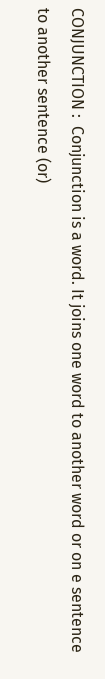CONJUNCTION :  Conjunction is a word. It joins one word to another word or on e sentence to another sentence (or)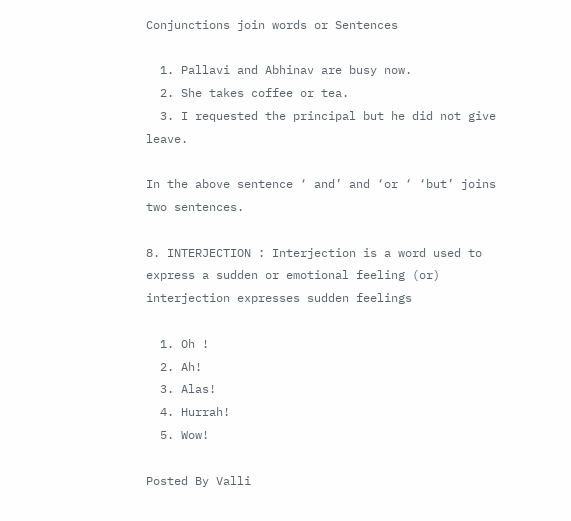Conjunctions join words or Sentences

  1. Pallavi and Abhinav are busy now.
  2. She takes coffee or tea.
  3. I requested the principal but he did not give leave.

In the above sentence ‘ and’ and ‘or ‘ ‘but’ joins two sentences.

8. INTERJECTION : Interjection is a word used to express a sudden or emotional feeling (or) interjection expresses sudden feelings

  1. Oh !
  2. Ah!
  3. Alas!
  4. Hurrah!
  5. Wow!

Posted By Valli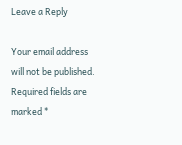Leave a Reply

Your email address will not be published. Required fields are marked *